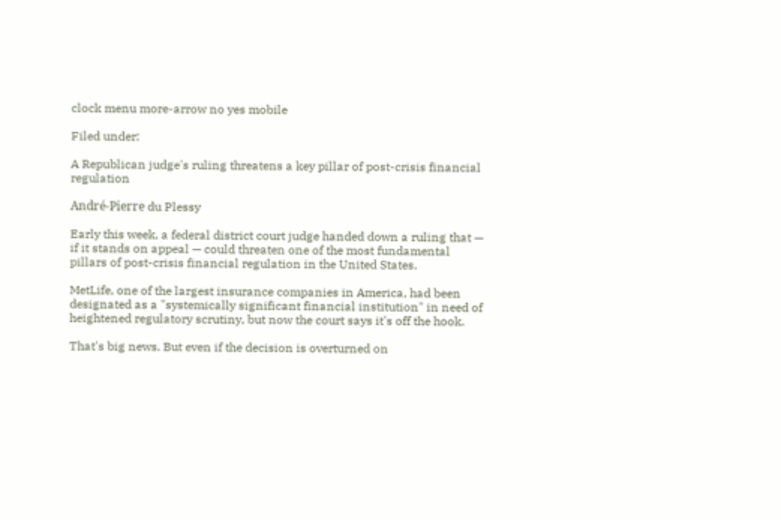clock menu more-arrow no yes mobile

Filed under:

A Republican judge's ruling threatens a key pillar of post-crisis financial regulation

André-Pierre du Plessy

Early this week, a federal district court judge handed down a ruling that — if it stands on appeal — could threaten one of the most fundamental pillars of post-crisis financial regulation in the United States.

MetLife, one of the largest insurance companies in America, had been designated as a "systemically significant financial institution" in need of heightened regulatory scrutiny, but now the court says it's off the hook.

That's big news. But even if the decision is overturned on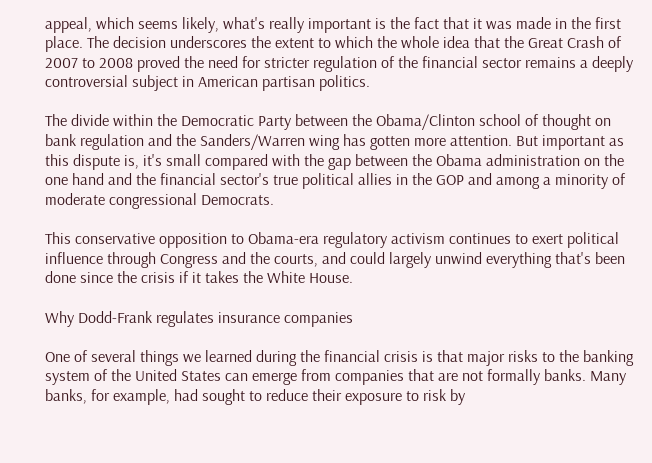appeal, which seems likely, what's really important is the fact that it was made in the first place. The decision underscores the extent to which the whole idea that the Great Crash of 2007 to 2008 proved the need for stricter regulation of the financial sector remains a deeply controversial subject in American partisan politics.

The divide within the Democratic Party between the Obama/Clinton school of thought on bank regulation and the Sanders/Warren wing has gotten more attention. But important as this dispute is, it's small compared with the gap between the Obama administration on the one hand and the financial sector's true political allies in the GOP and among a minority of moderate congressional Democrats.

This conservative opposition to Obama-era regulatory activism continues to exert political influence through Congress and the courts, and could largely unwind everything that's been done since the crisis if it takes the White House.

Why Dodd-Frank regulates insurance companies

One of several things we learned during the financial crisis is that major risks to the banking system of the United States can emerge from companies that are not formally banks. Many banks, for example, had sought to reduce their exposure to risk by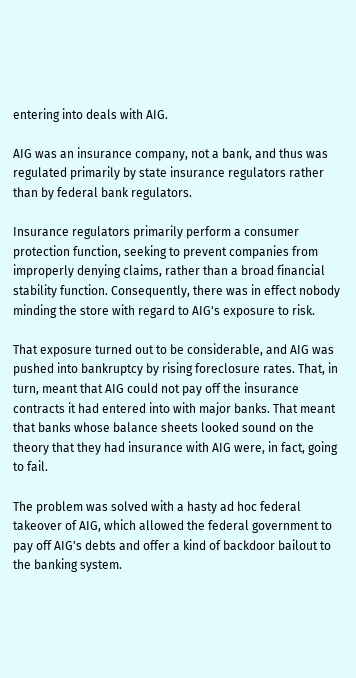entering into deals with AIG.

AIG was an insurance company, not a bank, and thus was regulated primarily by state insurance regulators rather than by federal bank regulators.

Insurance regulators primarily perform a consumer protection function, seeking to prevent companies from improperly denying claims, rather than a broad financial stability function. Consequently, there was in effect nobody minding the store with regard to AIG's exposure to risk.

That exposure turned out to be considerable, and AIG was pushed into bankruptcy by rising foreclosure rates. That, in turn, meant that AIG could not pay off the insurance contracts it had entered into with major banks. That meant that banks whose balance sheets looked sound on the theory that they had insurance with AIG were, in fact, going to fail.

The problem was solved with a hasty ad hoc federal takeover of AIG, which allowed the federal government to pay off AIG's debts and offer a kind of backdoor bailout to the banking system.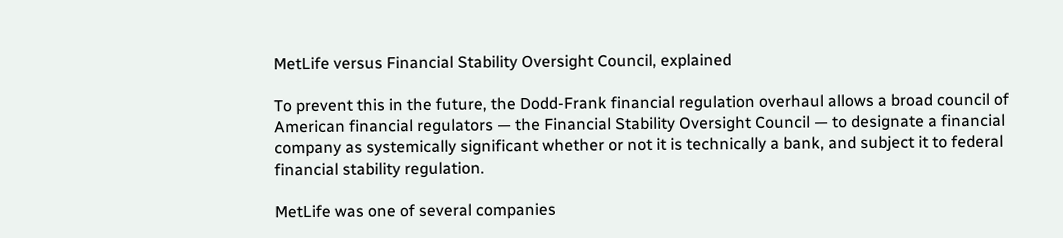MetLife versus Financial Stability Oversight Council, explained

To prevent this in the future, the Dodd-Frank financial regulation overhaul allows a broad council of American financial regulators — the Financial Stability Oversight Council — to designate a financial company as systemically significant whether or not it is technically a bank, and subject it to federal financial stability regulation.

MetLife was one of several companies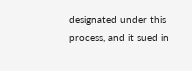designated under this process, and it sued in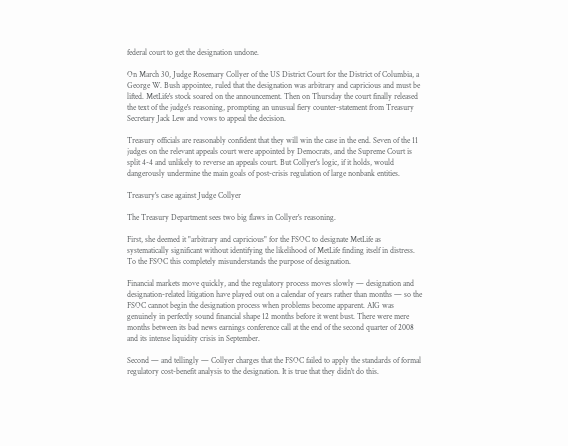federal court to get the designation undone.

On March 30, Judge Rosemary Collyer of the US District Court for the District of Columbia, a George W. Bush appointee, ruled that the designation was arbitrary and capricious and must be lifted. MetLife's stock soared on the announcement. Then on Thursday the court finally released the text of the judge's reasoning, prompting an unusual fiery counter-statement from Treasury Secretary Jack Lew and vows to appeal the decision.

Treasury officials are reasonably confident that they will win the case in the end. Seven of the 11 judges on the relevant appeals court were appointed by Democrats, and the Supreme Court is split 4-4 and unlikely to reverse an appeals court. But Collyer's logic, if it holds, would dangerously undermine the main goals of post-crisis regulation of large nonbank entities.

Treasury's case against Judge Collyer

The Treasury Department sees two big flaws in Collyer's reasoning.

First, she deemed it "arbitrary and capricious" for the FSOC to designate MetLife as systematically significant without identifying the likelihood of MetLife finding itself in distress. To the FSOC this completely misunderstands the purpose of designation.

Financial markets move quickly, and the regulatory process moves slowly — designation and designation-related litigation have played out on a calendar of years rather than months — so the FSOC cannot begin the designation process when problems become apparent. AIG was genuinely in perfectly sound financial shape 12 months before it went bust. There were mere months between its bad news earnings conference call at the end of the second quarter of 2008 and its intense liquidity crisis in September.

Second — and tellingly — Collyer charges that the FSOC failed to apply the standards of formal regulatory cost-benefit analysis to the designation. It is true that they didn't do this.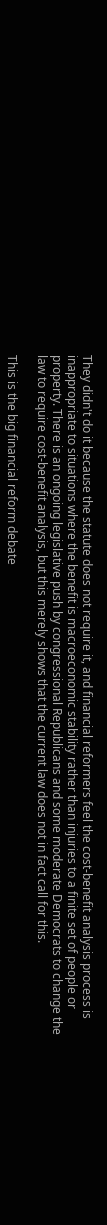They didn't do it because the statute does not require it, and financial reformers feel the cost-benefit analysis process is inappropriate to situations where the benefit is macroeconomic stability rather than injuries to a finite set of people or property. There is an ongoing legislative push by congressional Republicans and some moderate Democrats to change the law to require cost-benefit analysis, but this merely shows that the current law does not in fact call for this.

This is the big financial reform debate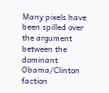Many pixels have been spilled over the argument between the dominant Obama/Clinton faction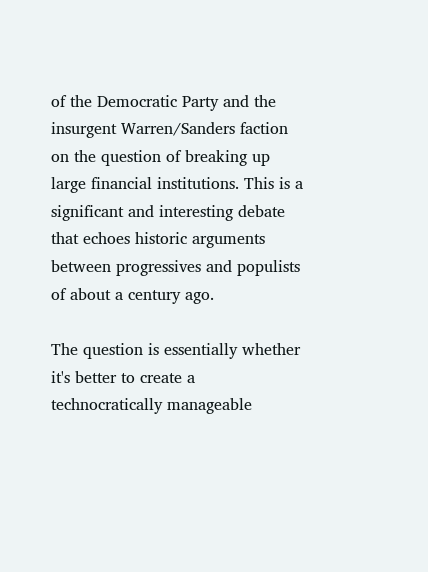of the Democratic Party and the insurgent Warren/Sanders faction on the question of breaking up large financial institutions. This is a significant and interesting debate that echoes historic arguments between progressives and populists of about a century ago.

The question is essentially whether it's better to create a technocratically manageable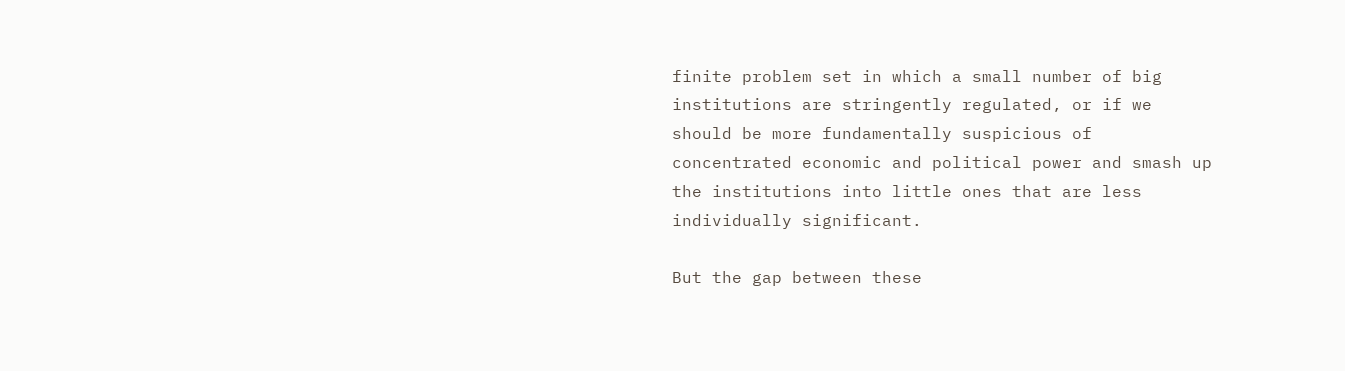finite problem set in which a small number of big institutions are stringently regulated, or if we should be more fundamentally suspicious of concentrated economic and political power and smash up the institutions into little ones that are less individually significant.

But the gap between these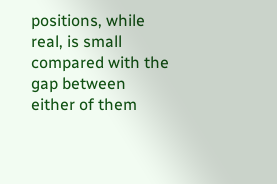positions, while real, is small compared with the gap between either of them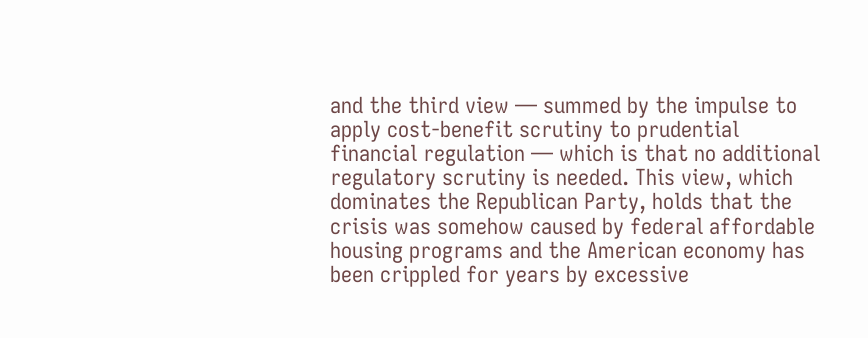and the third view — summed by the impulse to apply cost-benefit scrutiny to prudential financial regulation — which is that no additional regulatory scrutiny is needed. This view, which dominates the Republican Party, holds that the crisis was somehow caused by federal affordable housing programs and the American economy has been crippled for years by excessive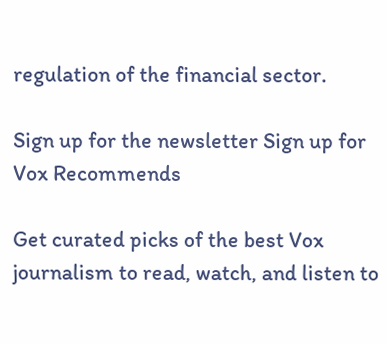regulation of the financial sector.

Sign up for the newsletter Sign up for Vox Recommends

Get curated picks of the best Vox journalism to read, watch, and listen to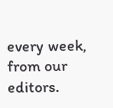every week, from our editors.